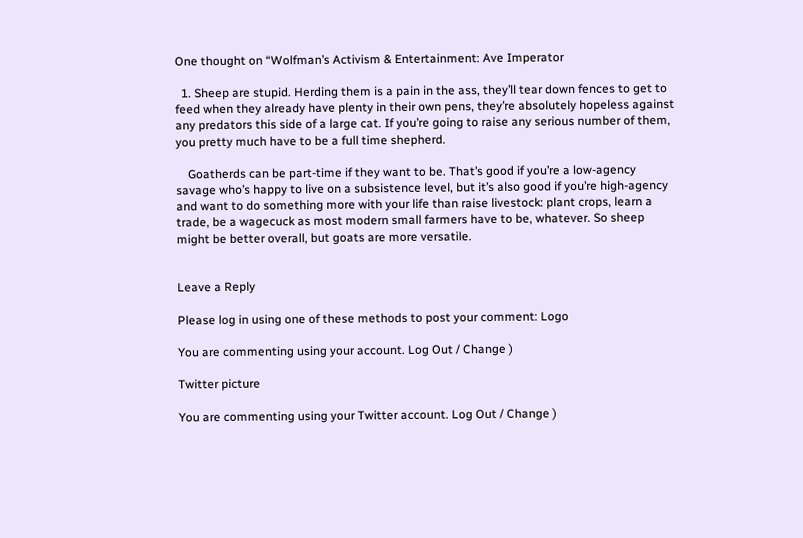One thought on “Wolfman’s Activism & Entertainment: Ave Imperator

  1. Sheep are stupid. Herding them is a pain in the ass, they’ll tear down fences to get to feed when they already have plenty in their own pens, they’re absolutely hopeless against any predators this side of a large cat. If you’re going to raise any serious number of them, you pretty much have to be a full time shepherd.

    Goatherds can be part-time if they want to be. That’s good if you’re a low-agency savage who’s happy to live on a subsistence level, but it’s also good if you’re high-agency and want to do something more with your life than raise livestock: plant crops, learn a trade, be a wagecuck as most modern small farmers have to be, whatever. So sheep might be better overall, but goats are more versatile.


Leave a Reply

Please log in using one of these methods to post your comment: Logo

You are commenting using your account. Log Out / Change )

Twitter picture

You are commenting using your Twitter account. Log Out / Change )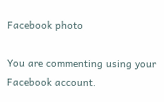Facebook photo

You are commenting using your Facebook account.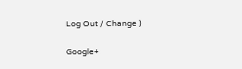Log Out / Change )

Google+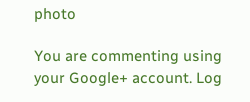photo

You are commenting using your Google+ account. Log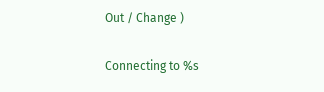Out / Change )

Connecting to %s